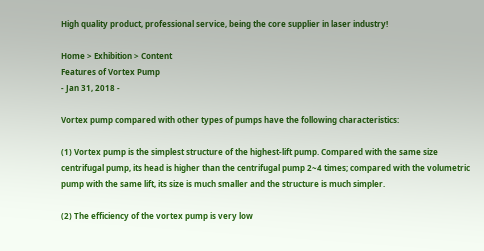High quality product, professional service, being the core supplier in laser industry!

Home > Exhibition > Content
Features of Vortex Pump
- Jan 31, 2018 -

Vortex pump compared with other types of pumps have the following characteristics:

(1) Vortex pump is the simplest structure of the highest-lift pump. Compared with the same size centrifugal pump, its head is higher than the centrifugal pump 2~4 times; compared with the volumetric pump with the same lift, its size is much smaller and the structure is much simpler.

(2) The efficiency of the vortex pump is very low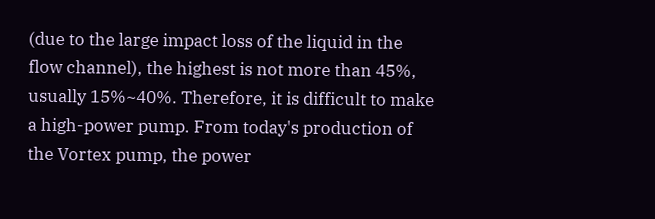(due to the large impact loss of the liquid in the flow channel), the highest is not more than 45%, usually 15%~40%. Therefore, it is difficult to make a high-power pump. From today's production of the Vortex pump, the power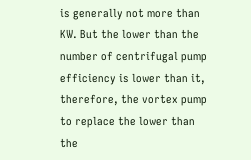is generally not more than KW. But the lower than the number of centrifugal pump efficiency is lower than it, therefore, the vortex pump to replace the lower than the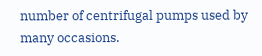number of centrifugal pumps used by many occasions.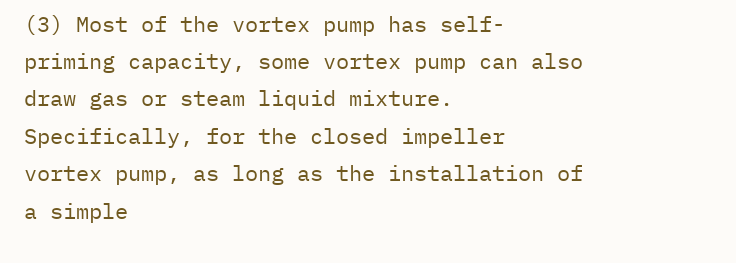(3) Most of the vortex pump has self-priming capacity, some vortex pump can also draw gas or steam liquid mixture.
Specifically, for the closed impeller vortex pump, as long as the installation of a simple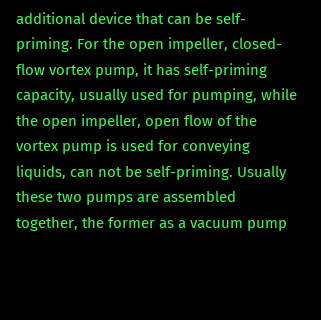additional device that can be self-priming. For the open impeller, closed-flow vortex pump, it has self-priming capacity, usually used for pumping, while the open impeller, open flow of the vortex pump is used for conveying liquids, can not be self-priming. Usually these two pumps are assembled together, the former as a vacuum pump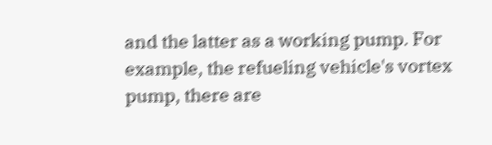and the latter as a working pump. For example, the refueling vehicle's vortex pump, there are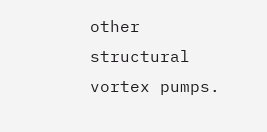other structural vortex pumps.